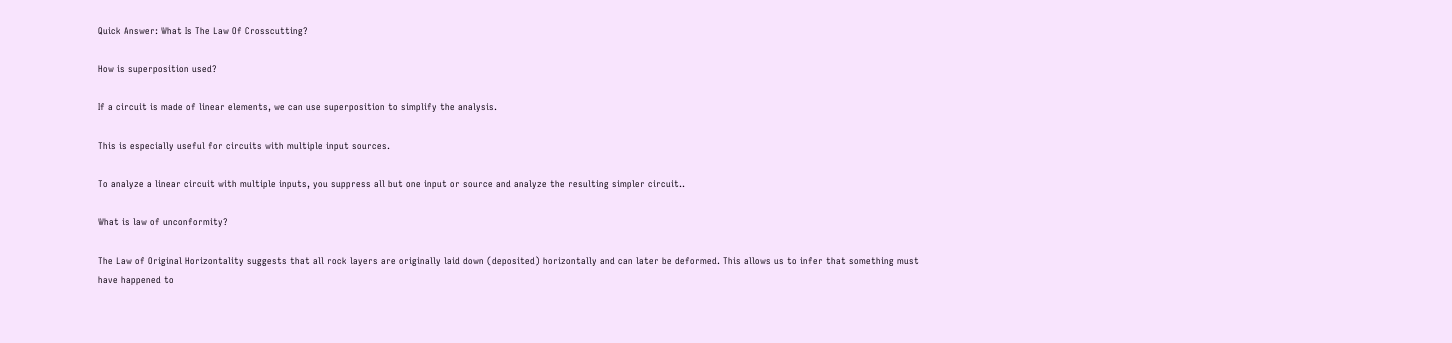Quick Answer: What Is The Law Of Crosscutting?

How is superposition used?

If a circuit is made of linear elements, we can use superposition to simplify the analysis.

This is especially useful for circuits with multiple input sources.

To analyze a linear circuit with multiple inputs, you suppress all but one input or source and analyze the resulting simpler circuit..

What is law of unconformity?

The Law of Original Horizontality suggests that all rock layers are originally laid down (deposited) horizontally and can later be deformed. This allows us to infer that something must have happened to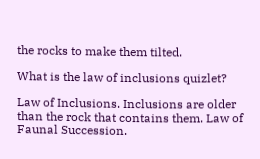the rocks to make them tilted.

What is the law of inclusions quizlet?

Law of Inclusions. Inclusions are older than the rock that contains them. Law of Faunal Succession.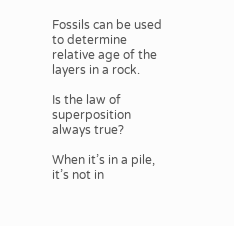Fossils can be used to determine relative age of the layers in a rock.

Is the law of superposition always true?

When it’s in a pile, it’s not in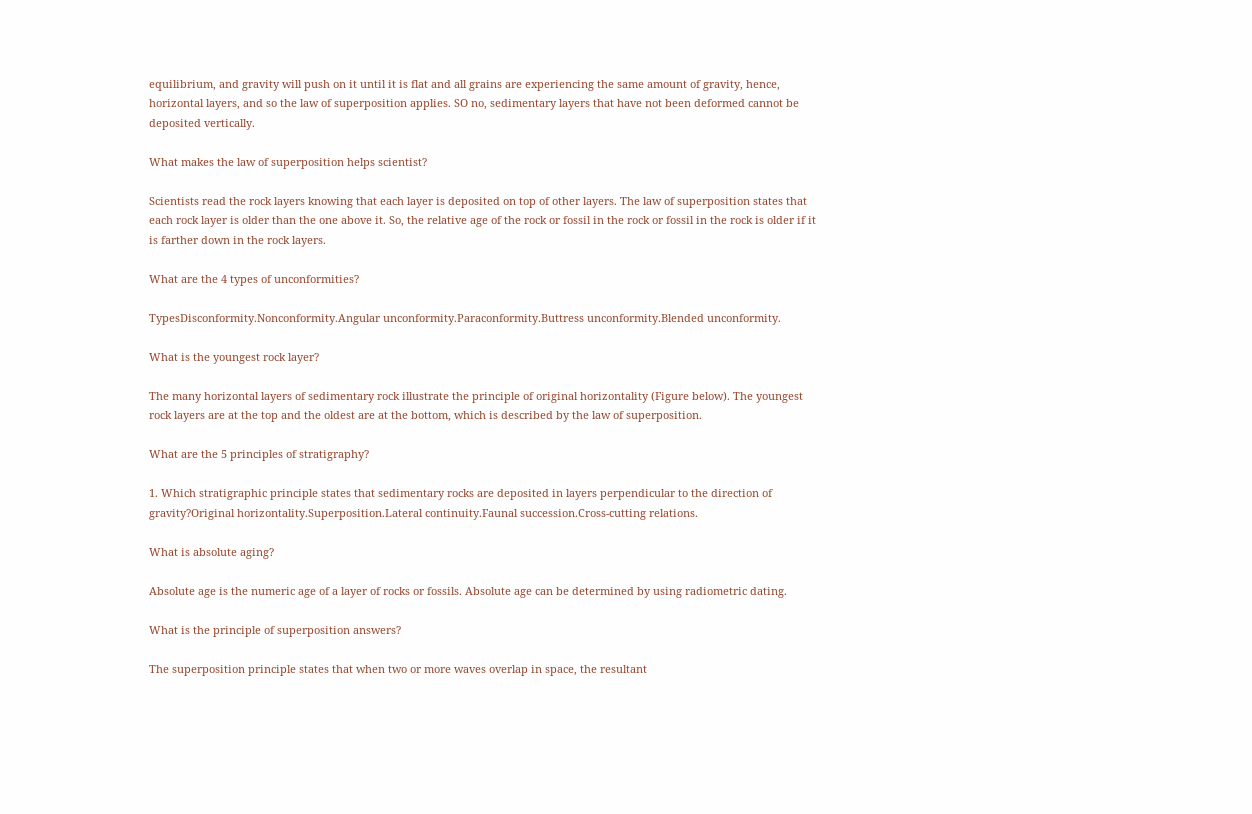equilibrium, and gravity will push on it until it is flat and all grains are experiencing the same amount of gravity, hence, horizontal layers, and so the law of superposition applies. SO no, sedimentary layers that have not been deformed cannot be deposited vertically.

What makes the law of superposition helps scientist?

Scientists read the rock layers knowing that each layer is deposited on top of other layers. The law of superposition states that each rock layer is older than the one above it. So, the relative age of the rock or fossil in the rock or fossil in the rock is older if it is farther down in the rock layers.

What are the 4 types of unconformities?

TypesDisconformity.Nonconformity.Angular unconformity.Paraconformity.Buttress unconformity.Blended unconformity.

What is the youngest rock layer?

The many horizontal layers of sedimentary rock illustrate the principle of original horizontality (Figure below). The youngest rock layers are at the top and the oldest are at the bottom, which is described by the law of superposition.

What are the 5 principles of stratigraphy?

1. Which stratigraphic principle states that sedimentary rocks are deposited in layers perpendicular to the direction of gravity?Original horizontality.Superposition.Lateral continuity.Faunal succession.Cross-cutting relations.

What is absolute aging?

Absolute age is the numeric age of a layer of rocks or fossils. Absolute age can be determined by using radiometric dating.

What is the principle of superposition answers?

The superposition principle states that when two or more waves overlap in space, the resultant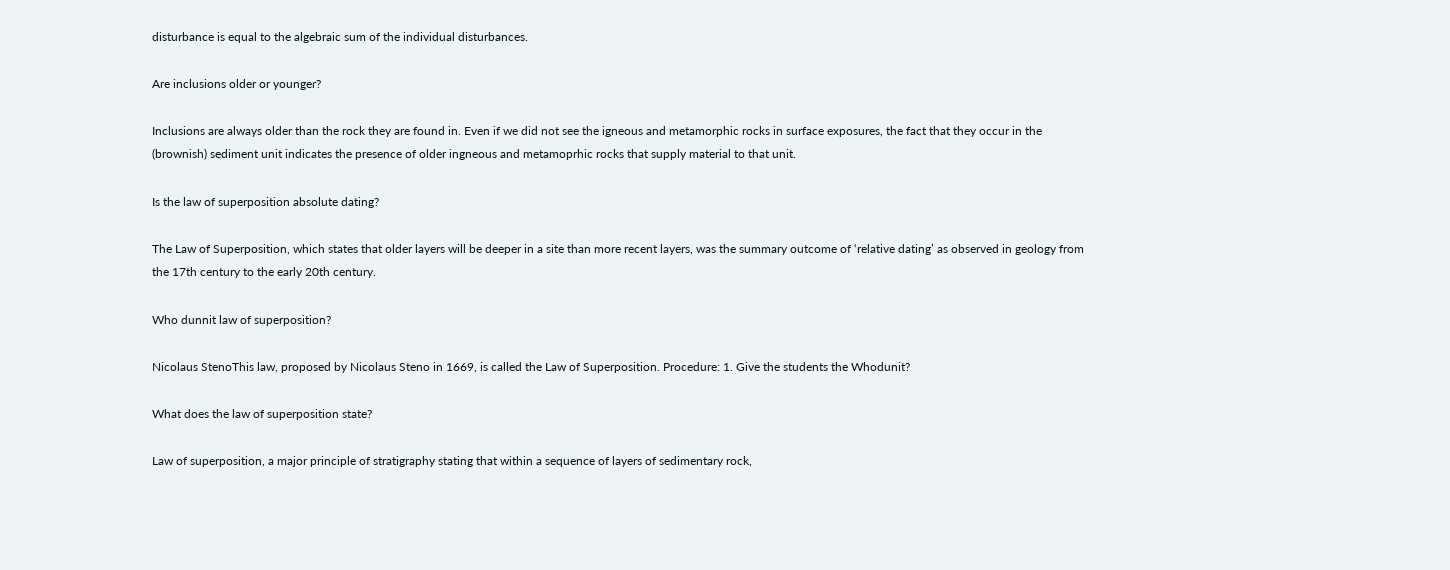disturbance is equal to the algebraic sum of the individual disturbances.

Are inclusions older or younger?

Inclusions are always older than the rock they are found in. Even if we did not see the igneous and metamorphic rocks in surface exposures, the fact that they occur in the (brownish) sediment unit indicates the presence of older ingneous and metamoprhic rocks that supply material to that unit.

Is the law of superposition absolute dating?

The Law of Superposition, which states that older layers will be deeper in a site than more recent layers, was the summary outcome of ‘relative dating’ as observed in geology from the 17th century to the early 20th century.

Who dunnit law of superposition?

Nicolaus StenoThis law, proposed by Nicolaus Steno in 1669, is called the Law of Superposition. Procedure: 1. Give the students the Whodunit?

What does the law of superposition state?

Law of superposition, a major principle of stratigraphy stating that within a sequence of layers of sedimentary rock,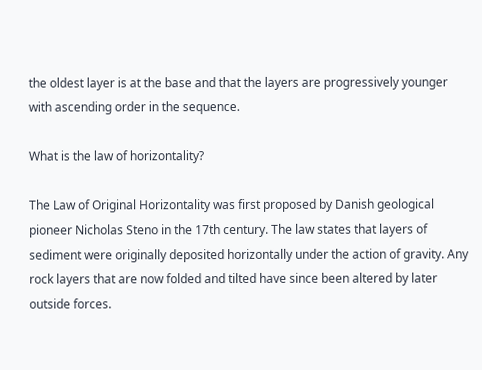the oldest layer is at the base and that the layers are progressively younger with ascending order in the sequence.

What is the law of horizontality?

The Law of Original Horizontality was first proposed by Danish geological pioneer Nicholas Steno in the 17th century. The law states that layers of sediment were originally deposited horizontally under the action of gravity. Any rock layers that are now folded and tilted have since been altered by later outside forces.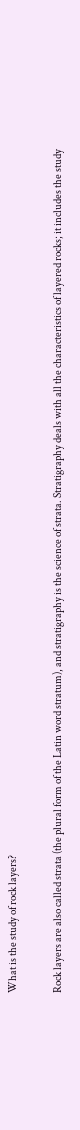What is the study of rock layers?

Rock layers are also called strata (the plural form of the Latin word stratum), and stratigraphy is the science of strata. Stratigraphy deals with all the characteristics of layered rocks; it includes the study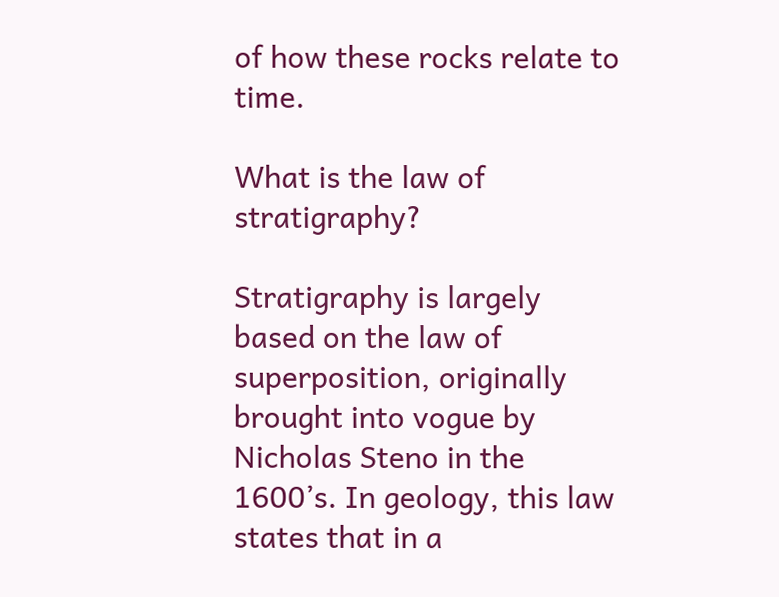of how these rocks relate to time.

What is the law of stratigraphy?

Stratigraphy is largely based on the law of superposition, originally brought into vogue by Nicholas Steno in the 1600’s. In geology, this law states that in a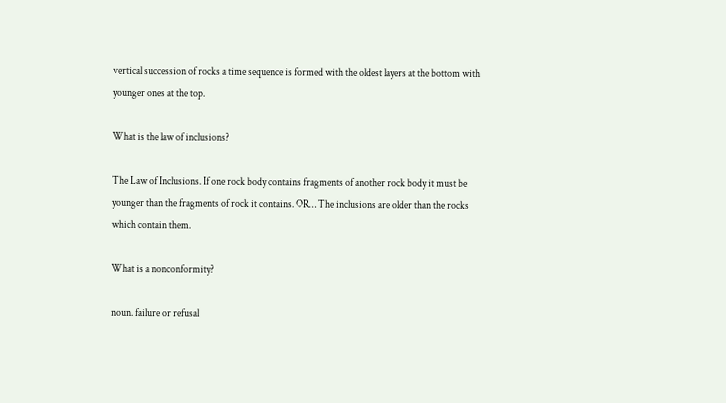vertical succession of rocks a time sequence is formed with the oldest layers at the bottom with younger ones at the top.

What is the law of inclusions?

The Law of Inclusions. If one rock body contains fragments of another rock body it must be younger than the fragments of rock it contains. OR… The inclusions are older than the rocks which contain them.

What is a nonconformity?

noun. failure or refusal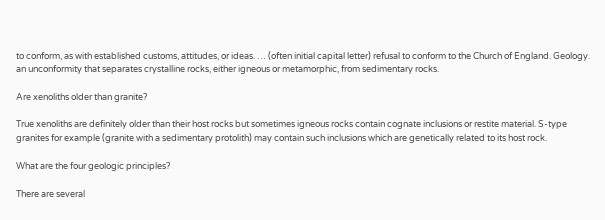to conform, as with established customs, attitudes, or ideas. … (often initial capital letter) refusal to conform to the Church of England. Geology. an unconformity that separates crystalline rocks, either igneous or metamorphic, from sedimentary rocks.

Are xenoliths older than granite?

True xenoliths are definitely older than their host rocks but sometimes igneous rocks contain cognate inclusions or restite material. S-type granites for example (granite with a sedimentary protolith) may contain such inclusions which are genetically related to its host rock.

What are the four geologic principles?

There are several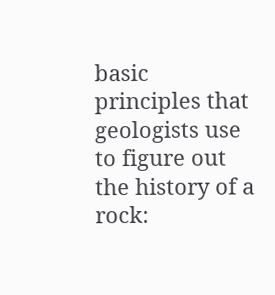basic principles that geologists use to figure out the history of a rock: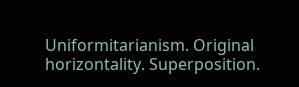Uniformitarianism. Original horizontality. Superposition.